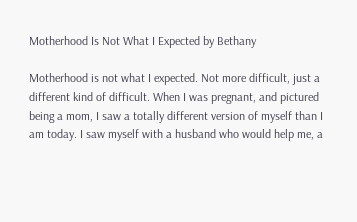Motherhood Is Not What I Expected by Bethany

Motherhood is not what I expected. Not more difficult, just a different kind of difficult. When I was pregnant, and pictured being a mom, I saw a totally different version of myself than I am today. I saw myself with a husband who would help me, a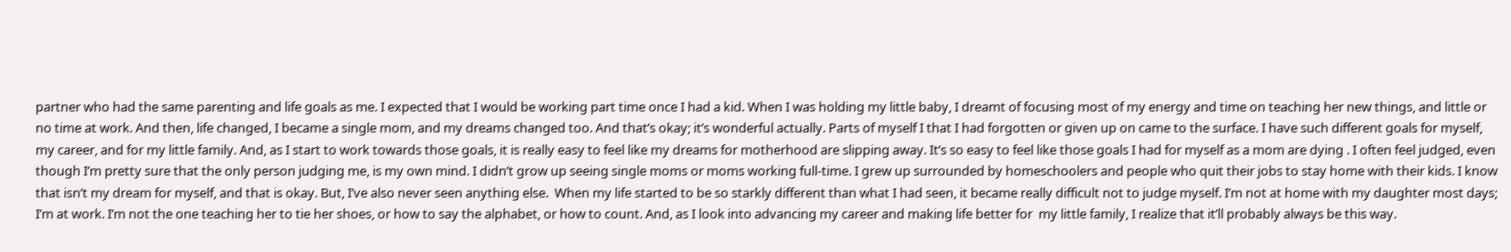partner who had the same parenting and life goals as me. I expected that I would be working part time once I had a kid. When I was holding my little baby, I dreamt of focusing most of my energy and time on teaching her new things, and little or no time at work. And then, life changed, I became a single mom, and my dreams changed too. And that’s okay; it’s wonderful actually. Parts of myself I that I had forgotten or given up on came to the surface. I have such different goals for myself, my career, and for my little family. And, as I start to work towards those goals, it is really easy to feel like my dreams for motherhood are slipping away. It’s so easy to feel like those goals I had for myself as a mom are dying . I often feel judged, even though I’m pretty sure that the only person judging me, is my own mind. I didn’t grow up seeing single moms or moms working full-time. I grew up surrounded by homeschoolers and people who quit their jobs to stay home with their kids. I know that isn’t my dream for myself, and that is okay. But, I’ve also never seen anything else.  When my life started to be so starkly different than what I had seen, it became really difficult not to judge myself. I’m not at home with my daughter most days; I’m at work. I’m not the one teaching her to tie her shoes, or how to say the alphabet, or how to count. And, as I look into advancing my career and making life better for  my little family, I realize that it’ll probably always be this way.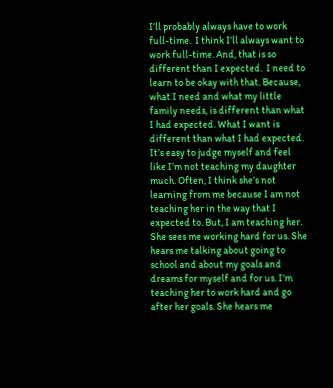I’ll probably always have to work full-time.  I think I’ll always want to work full-time. And, that is so different than I expected.  I need to learn to be okay with that. Because, what I need and what my little family needs, is different than what I had expected. What I want is different than what I had expected. It’s easy to judge myself and feel like I’m not teaching my daughter much. Often, I think she’s not learning from me because I am not teaching her in the way that I expected to. But, I am teaching her. She sees me working hard for us. She hears me talking about going to school and about my goals and dreams for myself and for us. I’m teaching her to work hard and go after her goals. She hears me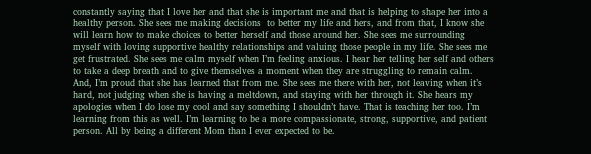constantly saying that I love her and that she is important me and that is helping to shape her into a healthy person. She sees me making decisions  to better my life and hers, and from that, I know she will learn how to make choices to better herself and those around her. She sees me surrounding myself with loving supportive healthy relationships and valuing those people in my life. She sees me get frustrated. She sees me calm myself when I’m feeling anxious. I hear her telling her self and others to take a deep breath and to give themselves a moment when they are struggling to remain calm. And, I’m proud that she has learned that from me. She sees me there with her, not leaving when it’s hard, not judging when she is having a meltdown, and staying with her through it. She hears my apologies when I do lose my cool and say something I shouldn’t have. That is teaching her too. I’m learning from this as well. I’m learning to be a more compassionate, strong, supportive, and patient person. All by being a different Mom than I ever expected to be.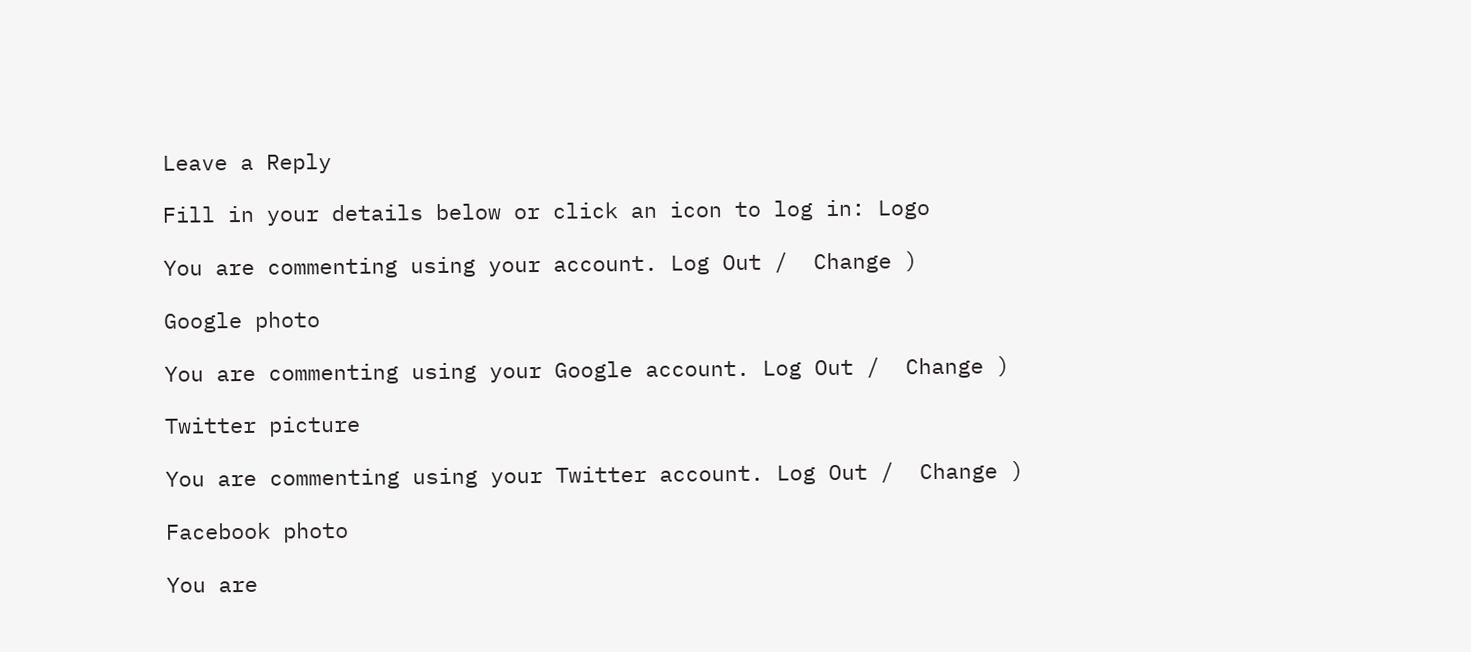Leave a Reply

Fill in your details below or click an icon to log in: Logo

You are commenting using your account. Log Out /  Change )

Google photo

You are commenting using your Google account. Log Out /  Change )

Twitter picture

You are commenting using your Twitter account. Log Out /  Change )

Facebook photo

You are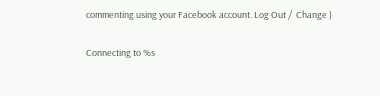commenting using your Facebook account. Log Out /  Change )

Connecting to %s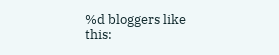%d bloggers like this: